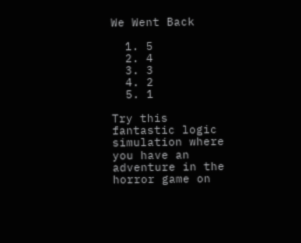We Went Back

  1. 5
  2. 4
  3. 3
  4. 2
  5. 1

Try this fantastic logic simulation where you have an adventure in the horror game on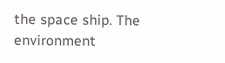the space ship. The environment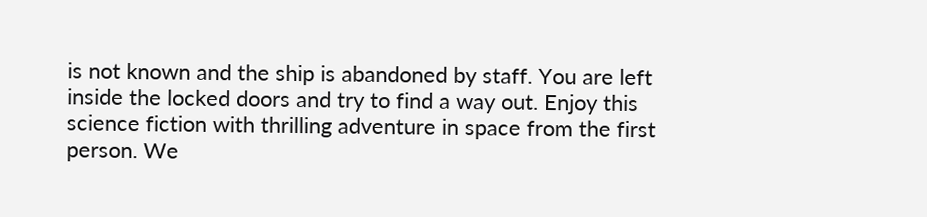is not known and the ship is abandoned by staff. You are left inside the locked doors and try to find a way out. Enjoy this science fiction with thrilling adventure in space from the first person. We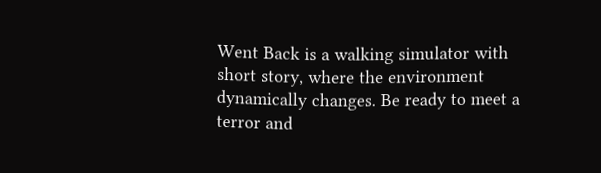Went Back is a walking simulator with short story, where the environment dynamically changes. Be ready to meet a terror and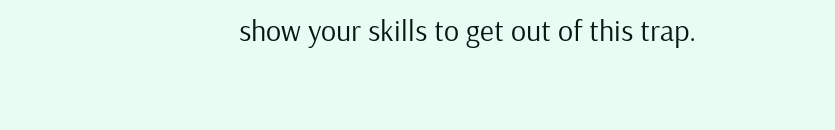show your skills to get out of this trap.